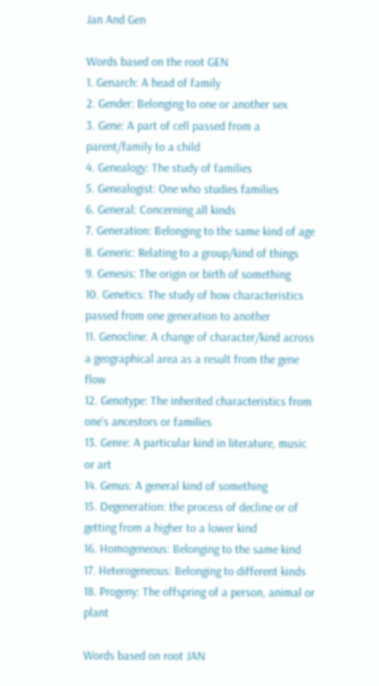Jan And Gen

Words based on the root GEN
1. Genarch: A head of family
2. Gender: Belonging to one or another sex
3. Gene: A part of cell passed from a parent/family to a child
4. Genealogy: The study of families
5. Genealogist: One who studies families
6. General: Concerning all kinds
7. Generation: Belonging to the same kind of age
8. Generic: Relating to a group/kind of things
9. Genesis: The origin or birth of something
10. Genetics: The study of how characteristics passed from one generation to another
11. Genocline: A change of character/kind across a geographical area as a result from the gene flow
12. Genotype: The inherited characteristics from one’s ancestors or families
13. Genre: A particular kind in literature, music or art
14. Genus: A general kind of something
15. Degeneration: the process of decline or of getting from a higher to a lower kind
16. Homogeneous: Belonging to the same kind
17. Heterogeneous: Belonging to different kinds
18. Progeny: The offspring of a person, animal or plant

Words based on root JAN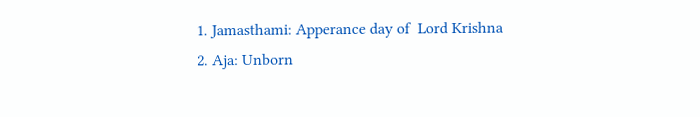1. Jamasthami: Apperance day of  Lord Krishna
2. Aja: Unborn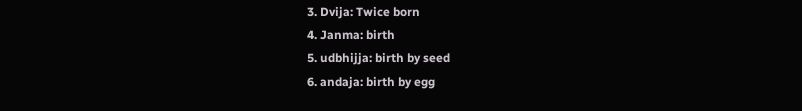3. Dvija: Twice born
4. Janma: birth
5. udbhijja: birth by seed
6. andaja: birth by egg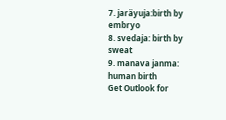7. jaräyuja:birth by embryo
8. svedaja: birth by sweat
9. manava janma: human birth
Get Outlook for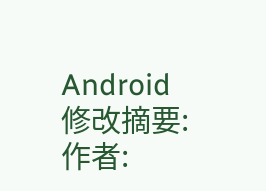Android
修改摘要: 作者: